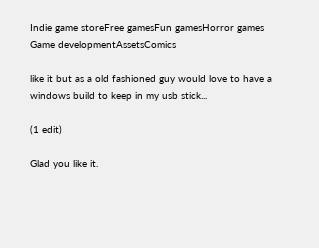Indie game storeFree gamesFun gamesHorror games
Game developmentAssetsComics

like it but as a old fashioned guy would love to have a windows build to keep in my usb stick...

(1 edit)

Glad you like it.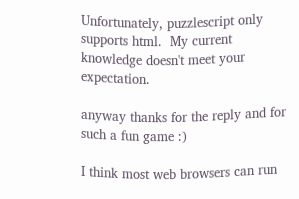Unfortunately, puzzlescript only supports html.  My current knowledge doesn't meet your expectation.

anyway thanks for the reply and for such a fun game :)

I think most web browsers can run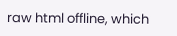raw html offline, which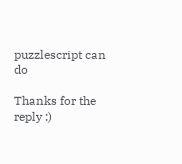puzzlescript can do

Thanks for the reply :)